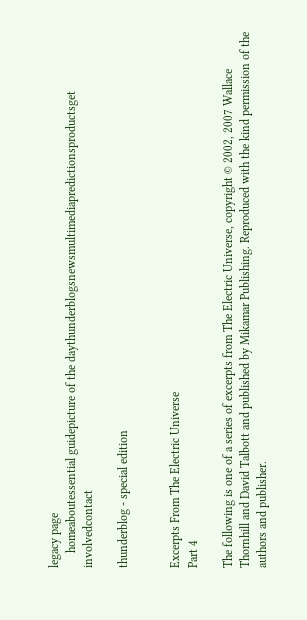legacy page
     homeaboutessential guidepicture of the daythunderblogsnewsmultimediapredictionsproductsget involvedcontact

thunderblog - special edition


Excerpts From The Electric Universe
Part 4

The following is one of a series of excerpts from The Electric Universe, copyright © 2002, 2007 Wallace Thornhill and David Talbott and published by Mikamar Publishing. Reproduced with the kind permission of the authors and publisher.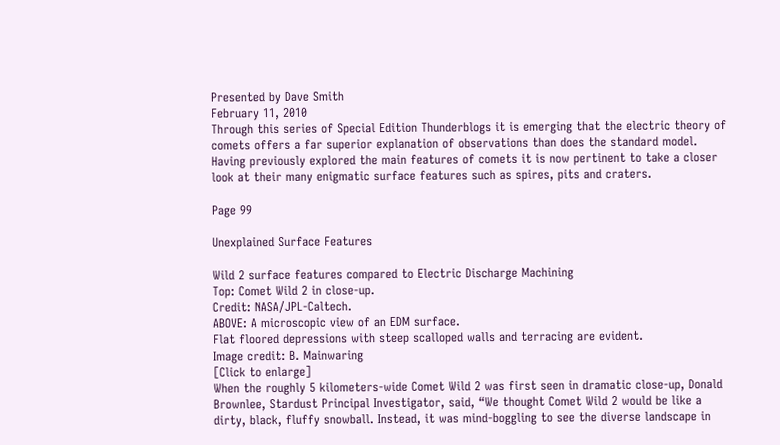Presented by Dave Smith
February 11, 2010
Through this series of Special Edition Thunderblogs it is emerging that the electric theory of comets offers a far superior explanation of observations than does the standard model. Having previously explored the main features of comets it is now pertinent to take a closer look at their many enigmatic surface features such as spires, pits and craters.

Page 99

Unexplained Surface Features

Wild 2 surface features compared to Electric Discharge Machining
Top: Comet Wild 2 in close-up.
Credit: NASA/JPL-Caltech.
ABOVE: A microscopic view of an EDM surface.
Flat floored depressions with steep scalloped walls and terracing are evident.
Image credit: B. Mainwaring
[Click to enlarge]
When the roughly 5 kilometers-wide Comet Wild 2 was first seen in dramatic close-up, Donald Brownlee, Stardust Principal Investigator, said, “We thought Comet Wild 2 would be like a dirty, black, fluffy snowball. Instead, it was mind-boggling to see the diverse landscape in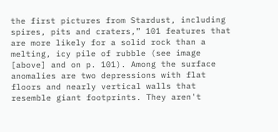the first pictures from Stardust, including spires, pits and craters,” 101 features that are more likely for a solid rock than a melting, icy pile of rubble (see image [above] and on p. 101). Among the surface anomalies are two depressions with flat floors and nearly vertical walls that resemble giant footprints. They aren't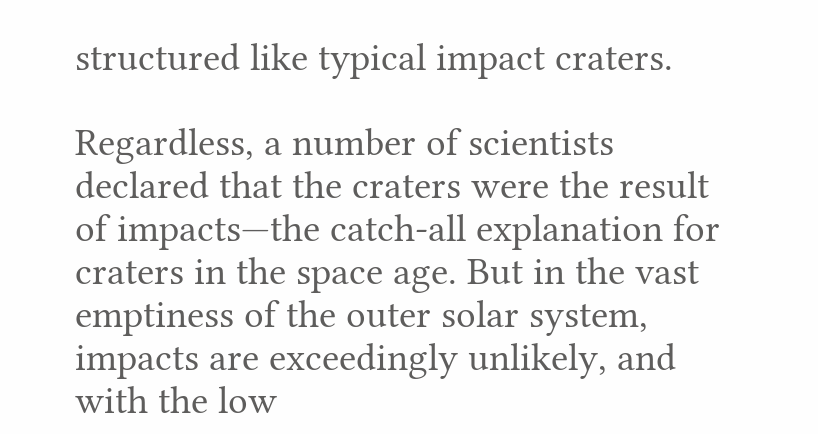structured like typical impact craters.

Regardless, a number of scientists declared that the craters were the result of impacts—the catch-all explanation for craters in the space age. But in the vast emptiness of the outer solar system, impacts are exceedingly unlikely, and with the low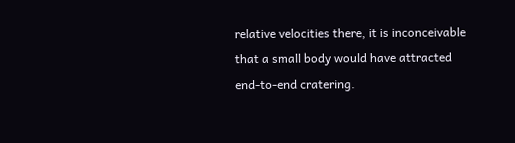relative velocities there, it is inconceivable that a small body would have attracted end-to-end cratering.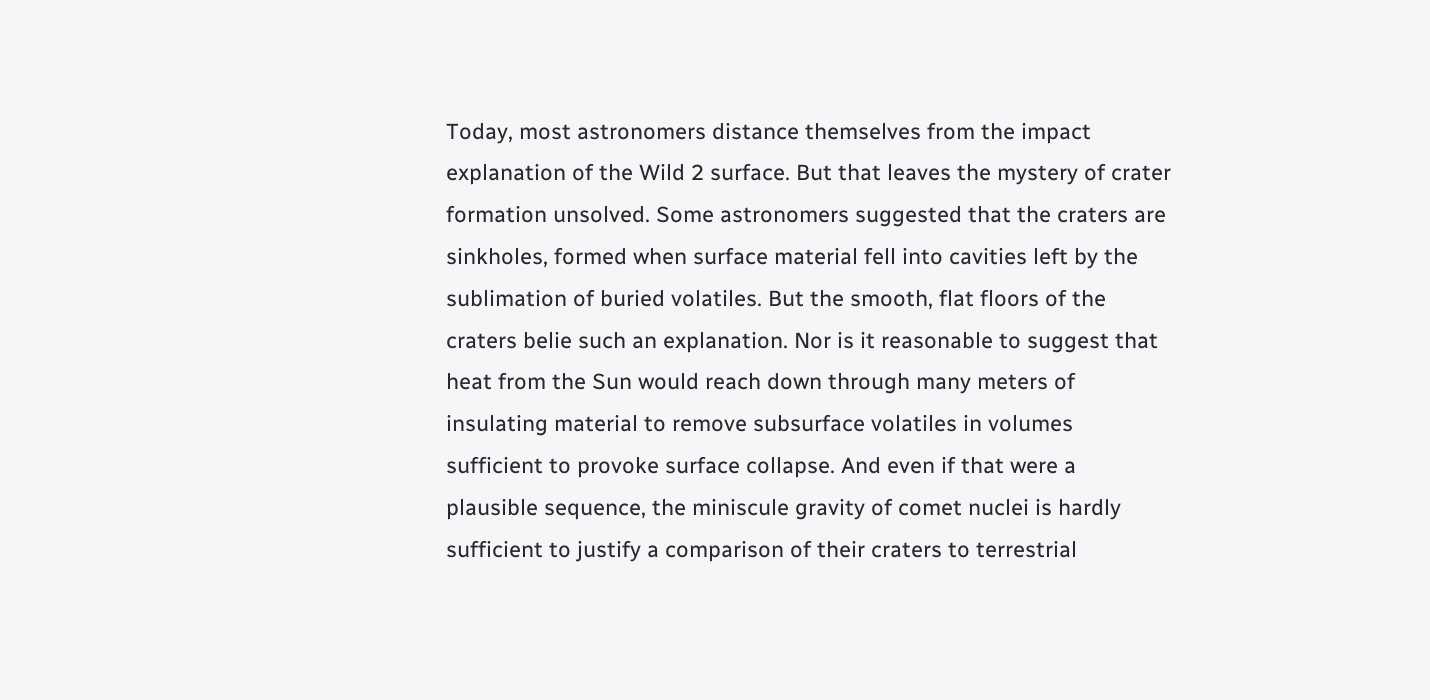Today, most astronomers distance themselves from the impact explanation of the Wild 2 surface. But that leaves the mystery of crater formation unsolved. Some astronomers suggested that the craters are sinkholes, formed when surface material fell into cavities left by the sublimation of buried volatiles. But the smooth, flat floors of the craters belie such an explanation. Nor is it reasonable to suggest that heat from the Sun would reach down through many meters of insulating material to remove subsurface volatiles in volumes sufficient to provoke surface collapse. And even if that were a plausible sequence, the miniscule gravity of comet nuclei is hardly sufficient to justify a comparison of their craters to terrestrial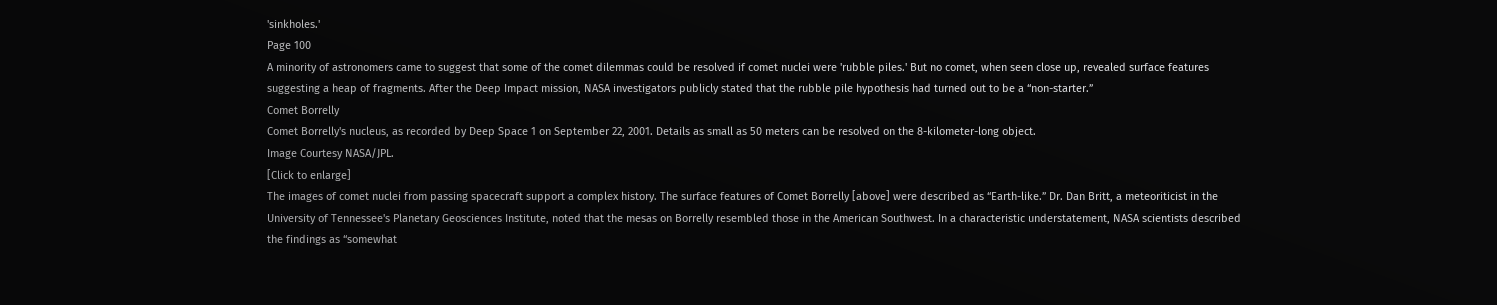'sinkholes.'
Page 100
A minority of astronomers came to suggest that some of the comet dilemmas could be resolved if comet nuclei were 'rubble piles.' But no comet, when seen close up, revealed surface features suggesting a heap of fragments. After the Deep Impact mission, NASA investigators publicly stated that the rubble pile hypothesis had turned out to be a “non-starter.”
Comet Borrelly
Comet Borrelly's nucleus, as recorded by Deep Space 1 on September 22, 2001. Details as small as 50 meters can be resolved on the 8-kilometer-long object.
Image Courtesy NASA/JPL.
[Click to enlarge]
The images of comet nuclei from passing spacecraft support a complex history. The surface features of Comet Borrelly [above] were described as “Earth-like.” Dr. Dan Britt, a meteoriticist in the University of Tennessee's Planetary Geosciences Institute, noted that the mesas on Borrelly resembled those in the American Southwest. In a characteristic understatement, NASA scientists described the findings as “somewhat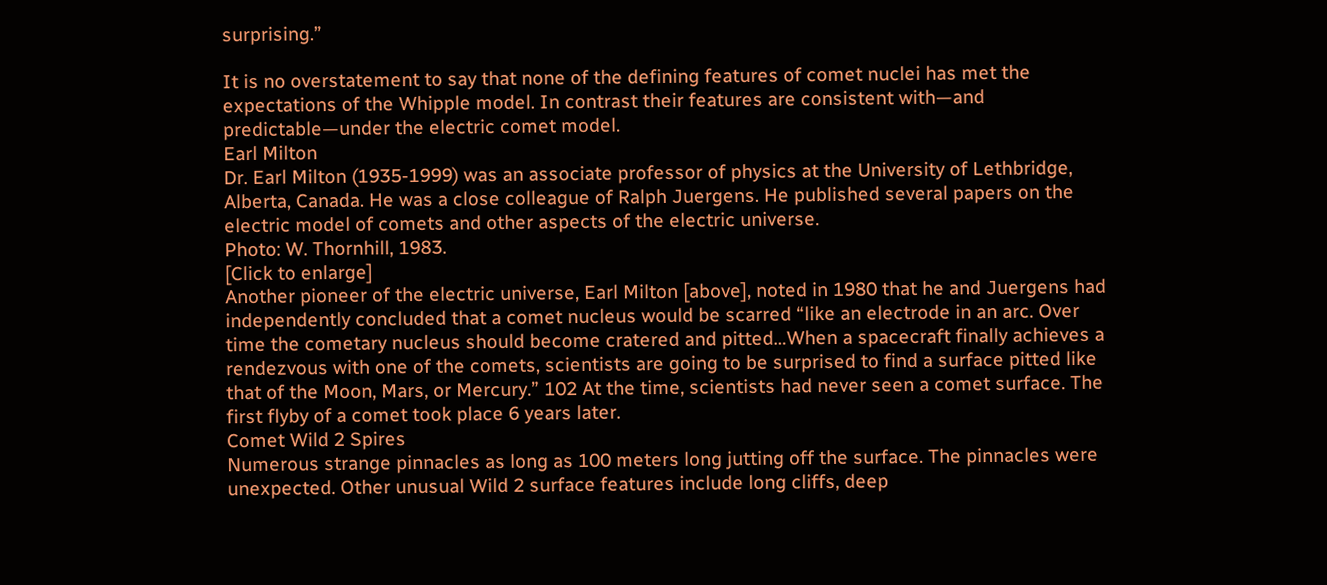surprising.”

It is no overstatement to say that none of the defining features of comet nuclei has met the expectations of the Whipple model. In contrast their features are consistent with—and predictable—under the electric comet model.
Earl Milton
Dr. Earl Milton (1935-1999) was an associate professor of physics at the University of Lethbridge, Alberta, Canada. He was a close colleague of Ralph Juergens. He published several papers on the electric model of comets and other aspects of the electric universe.
Photo: W. Thornhill, 1983.
[Click to enlarge]
Another pioneer of the electric universe, Earl Milton [above], noted in 1980 that he and Juergens had independently concluded that a comet nucleus would be scarred “like an electrode in an arc. Over time the cometary nucleus should become cratered and pitted…When a spacecraft finally achieves a rendezvous with one of the comets, scientists are going to be surprised to find a surface pitted like that of the Moon, Mars, or Mercury.” 102 At the time, scientists had never seen a comet surface. The first flyby of a comet took place 6 years later.
Comet Wild 2 Spires
Numerous strange pinnacles as long as 100 meters long jutting off the surface. The pinnacles were unexpected. Other unusual Wild 2 surface features include long cliffs, deep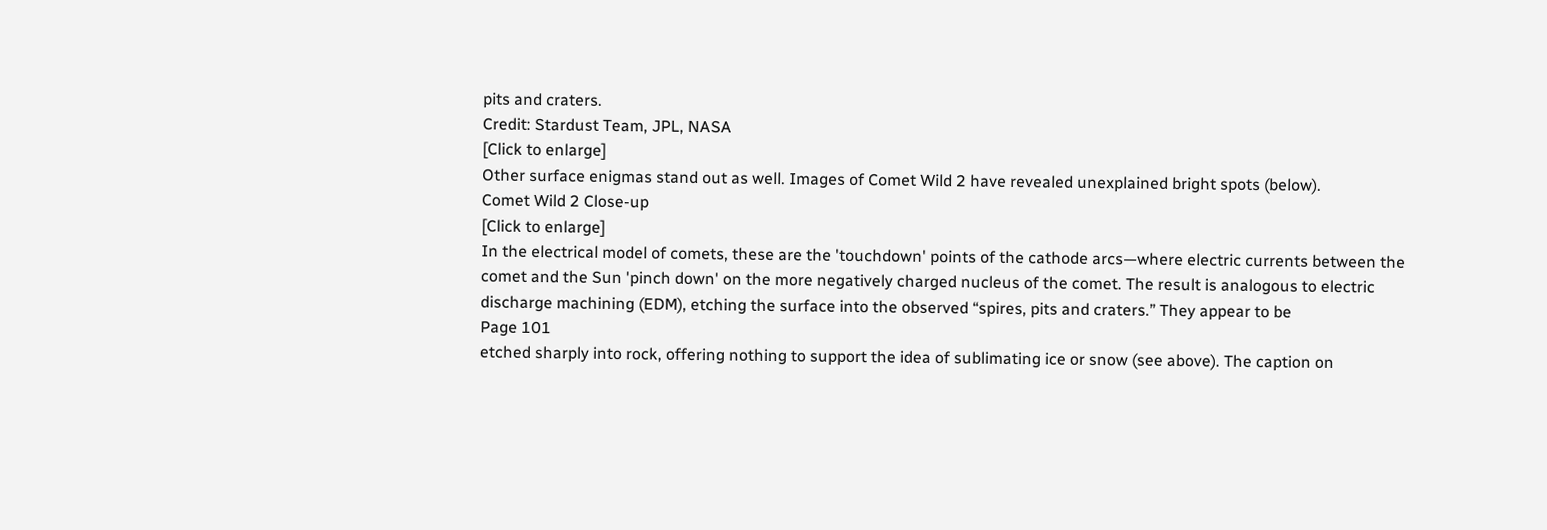pits and craters.
Credit: Stardust Team, JPL, NASA
[Click to enlarge]
Other surface enigmas stand out as well. Images of Comet Wild 2 have revealed unexplained bright spots (below).
Comet Wild 2 Close-up
[Click to enlarge]
In the electrical model of comets, these are the 'touchdown' points of the cathode arcs—where electric currents between the comet and the Sun 'pinch down' on the more negatively charged nucleus of the comet. The result is analogous to electric discharge machining (EDM), etching the surface into the observed “spires, pits and craters.” They appear to be
Page 101
etched sharply into rock, offering nothing to support the idea of sublimating ice or snow (see above). The caption on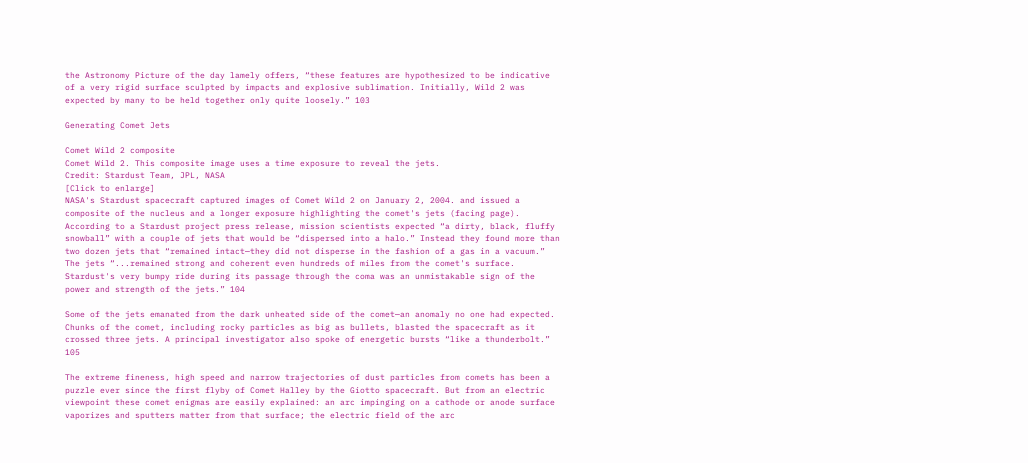the Astronomy Picture of the day lamely offers, “these features are hypothesized to be indicative of a very rigid surface sculpted by impacts and explosive sublimation. Initially, Wild 2 was expected by many to be held together only quite loosely.” 103

Generating Comet Jets

Comet Wild 2 composite
Comet Wild 2. This composite image uses a time exposure to reveal the jets.
Credit: Stardust Team, JPL, NASA
[Click to enlarge]
NASA's Stardust spacecraft captured images of Comet Wild 2 on January 2, 2004. and issued a composite of the nucleus and a longer exposure highlighting the comet's jets (facing page). According to a Stardust project press release, mission scientists expected “a dirty, black, fluffy snowball” with a couple of jets that would be “dispersed into a halo.” Instead they found more than two dozen jets that “remained intact—they did not disperse in the fashion of a gas in a vacuum.” The jets “...remained strong and coherent even hundreds of miles from the comet's surface. Stardust's very bumpy ride during its passage through the coma was an unmistakable sign of the power and strength of the jets.” 104

Some of the jets emanated from the dark unheated side of the comet—an anomaly no one had expected. Chunks of the comet, including rocky particles as big as bullets, blasted the spacecraft as it crossed three jets. A principal investigator also spoke of energetic bursts “like a thunderbolt.” 105

The extreme fineness, high speed and narrow trajectories of dust particles from comets has been a puzzle ever since the first flyby of Comet Halley by the Giotto spacecraft. But from an electric viewpoint these comet enigmas are easily explained: an arc impinging on a cathode or anode surface vaporizes and sputters matter from that surface; the electric field of the arc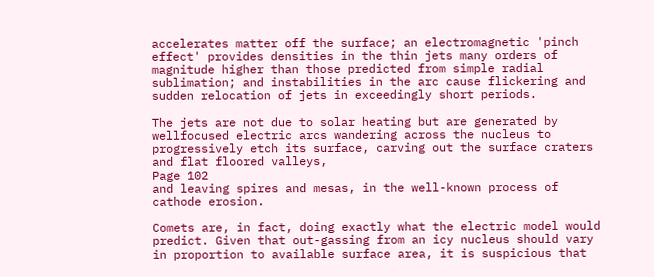accelerates matter off the surface; an electromagnetic 'pinch effect' provides densities in the thin jets many orders of magnitude higher than those predicted from simple radial sublimation; and instabilities in the arc cause flickering and sudden relocation of jets in exceedingly short periods.

The jets are not due to solar heating but are generated by wellfocused electric arcs wandering across the nucleus to progressively etch its surface, carving out the surface craters and flat floored valleys,
Page 102
and leaving spires and mesas, in the well-known process of cathode erosion.

Comets are, in fact, doing exactly what the electric model would predict. Given that out-gassing from an icy nucleus should vary in proportion to available surface area, it is suspicious that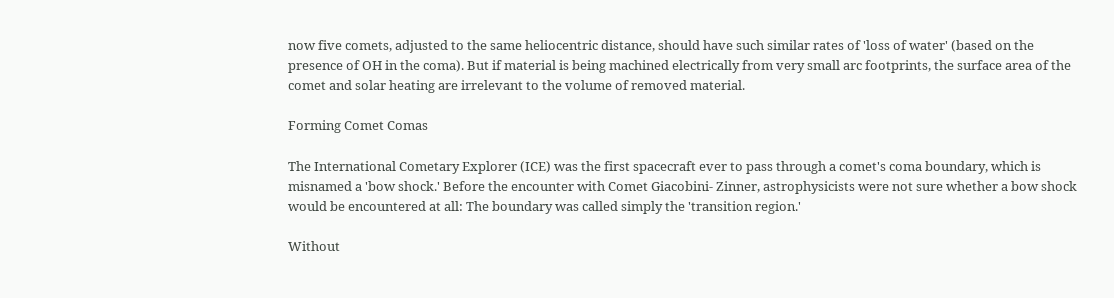now five comets, adjusted to the same heliocentric distance, should have such similar rates of 'loss of water' (based on the presence of OH in the coma). But if material is being machined electrically from very small arc footprints, the surface area of the comet and solar heating are irrelevant to the volume of removed material.

Forming Comet Comas

The International Cometary Explorer (ICE) was the first spacecraft ever to pass through a comet's coma boundary, which is misnamed a 'bow shock.' Before the encounter with Comet Giacobini- Zinner, astrophysicists were not sure whether a bow shock would be encountered at all: The boundary was called simply the 'transition region.'

Without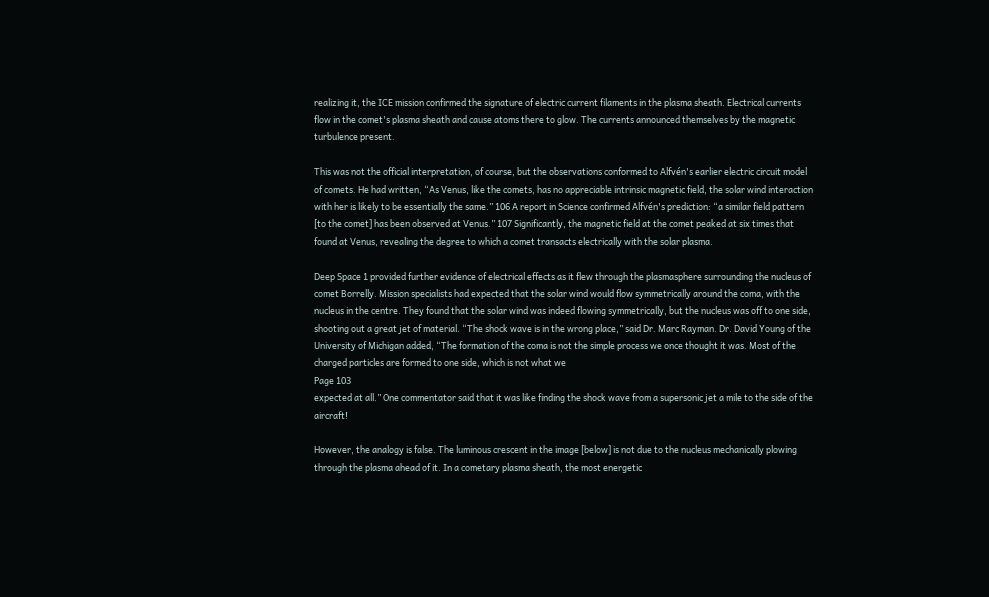realizing it, the ICE mission confirmed the signature of electric current filaments in the plasma sheath. Electrical currents flow in the comet's plasma sheath and cause atoms there to glow. The currents announced themselves by the magnetic turbulence present.

This was not the official interpretation, of course, but the observations conformed to Alfvén's earlier electric circuit model of comets. He had written, “As Venus, like the comets, has no appreciable intrinsic magnetic field, the solar wind interaction with her is likely to be essentially the same.” 106 A report in Science confirmed Alfvén's prediction: “a similar field pattern [to the comet] has been observed at Venus.” 107 Significantly, the magnetic field at the comet peaked at six times that found at Venus, revealing the degree to which a comet transacts electrically with the solar plasma.

Deep Space 1 provided further evidence of electrical effects as it flew through the plasmasphere surrounding the nucleus of comet Borrelly. Mission specialists had expected that the solar wind would flow symmetrically around the coma, with the nucleus in the centre. They found that the solar wind was indeed flowing symmetrically, but the nucleus was off to one side, shooting out a great jet of material. “The shock wave is in the wrong place,” said Dr. Marc Rayman. Dr. David Young of the University of Michigan added, “The formation of the coma is not the simple process we once thought it was. Most of the charged particles are formed to one side, which is not what we
Page 103
expected at all.” One commentator said that it was like finding the shock wave from a supersonic jet a mile to the side of the aircraft!

However, the analogy is false. The luminous crescent in the image [below] is not due to the nucleus mechanically plowing through the plasma ahead of it. In a cometary plasma sheath, the most energetic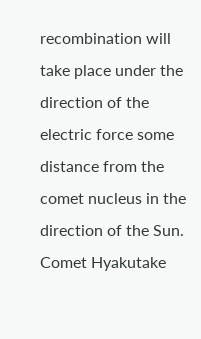recombination will take place under the direction of the electric force some distance from the comet nucleus in the direction of the Sun.
Comet Hyakutake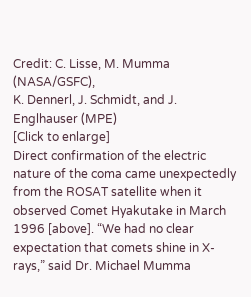Credit: C. Lisse, M. Mumma (NASA/GSFC),
K. Dennerl, J. Schmidt, and J. Englhauser (MPE)
[Click to enlarge]
Direct confirmation of the electric nature of the coma came unexpectedly from the ROSAT satellite when it observed Comet Hyakutake in March 1996 [above]. “We had no clear expectation that comets shine in X-rays,” said Dr. Michael Mumma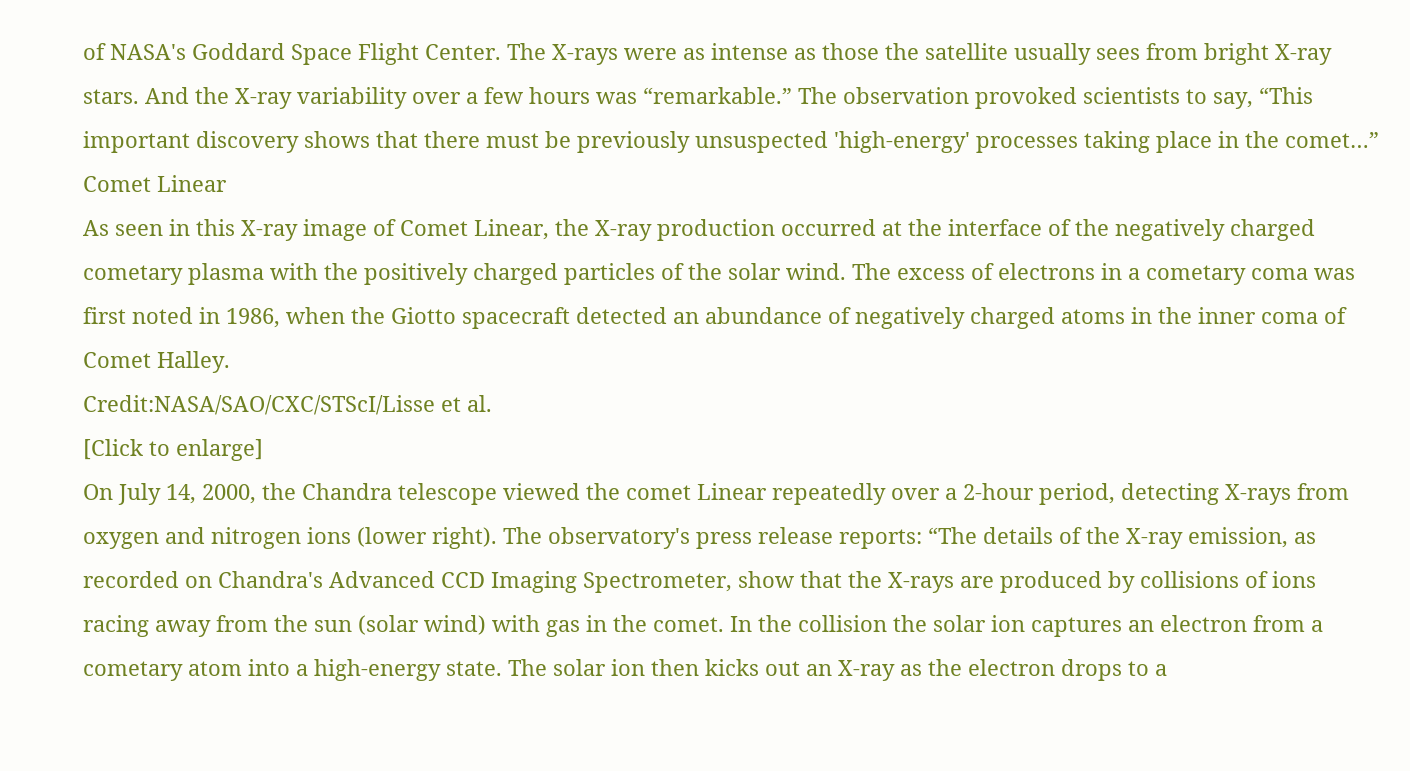of NASA's Goddard Space Flight Center. The X-rays were as intense as those the satellite usually sees from bright X-ray stars. And the X-ray variability over a few hours was “remarkable.” The observation provoked scientists to say, “This important discovery shows that there must be previously unsuspected 'high-energy' processes taking place in the comet…”
Comet Linear
As seen in this X-ray image of Comet Linear, the X-ray production occurred at the interface of the negatively charged cometary plasma with the positively charged particles of the solar wind. The excess of electrons in a cometary coma was first noted in 1986, when the Giotto spacecraft detected an abundance of negatively charged atoms in the inner coma of Comet Halley.
Credit:NASA/SAO/CXC/STScI/Lisse et al.
[Click to enlarge]
On July 14, 2000, the Chandra telescope viewed the comet Linear repeatedly over a 2-hour period, detecting X-rays from oxygen and nitrogen ions (lower right). The observatory's press release reports: “The details of the X-ray emission, as recorded on Chandra's Advanced CCD Imaging Spectrometer, show that the X-rays are produced by collisions of ions racing away from the sun (solar wind) with gas in the comet. In the collision the solar ion captures an electron from a cometary atom into a high-energy state. The solar ion then kicks out an X-ray as the electron drops to a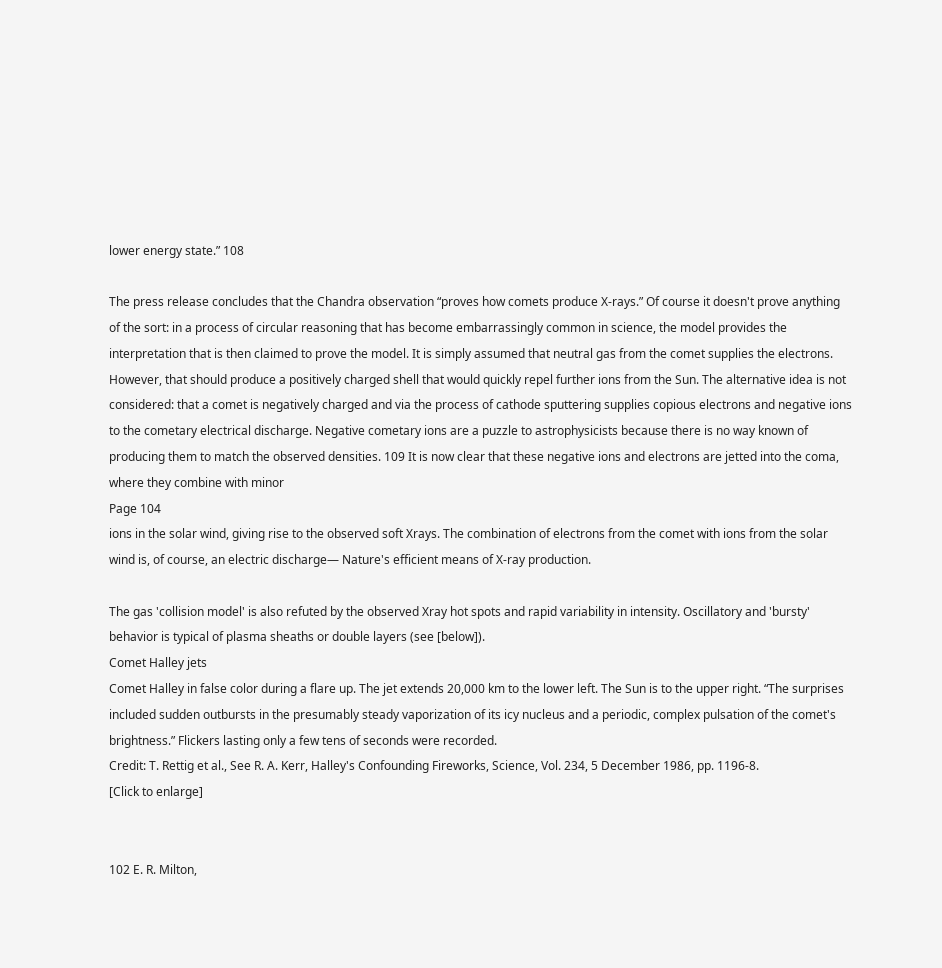lower energy state.” 108

The press release concludes that the Chandra observation “proves how comets produce X-rays.” Of course it doesn't prove anything of the sort: in a process of circular reasoning that has become embarrassingly common in science, the model provides the interpretation that is then claimed to prove the model. It is simply assumed that neutral gas from the comet supplies the electrons. However, that should produce a positively charged shell that would quickly repel further ions from the Sun. The alternative idea is not considered: that a comet is negatively charged and via the process of cathode sputtering supplies copious electrons and negative ions to the cometary electrical discharge. Negative cometary ions are a puzzle to astrophysicists because there is no way known of producing them to match the observed densities. 109 It is now clear that these negative ions and electrons are jetted into the coma, where they combine with minor
Page 104
ions in the solar wind, giving rise to the observed soft Xrays. The combination of electrons from the comet with ions from the solar wind is, of course, an electric discharge— Nature's efficient means of X-ray production.

The gas 'collision model' is also refuted by the observed Xray hot spots and rapid variability in intensity. Oscillatory and 'bursty' behavior is typical of plasma sheaths or double layers (see [below]).
Comet Halley jets
Comet Halley in false color during a flare up. The jet extends 20,000 km to the lower left. The Sun is to the upper right. “The surprises included sudden outbursts in the presumably steady vaporization of its icy nucleus and a periodic, complex pulsation of the comet's brightness.” Flickers lasting only a few tens of seconds were recorded.
Credit: T. Rettig et al., See R. A. Kerr, Halley's Confounding Fireworks, Science, Vol. 234, 5 December 1986, pp. 1196-8.
[Click to enlarge]


102 E. R. Milton,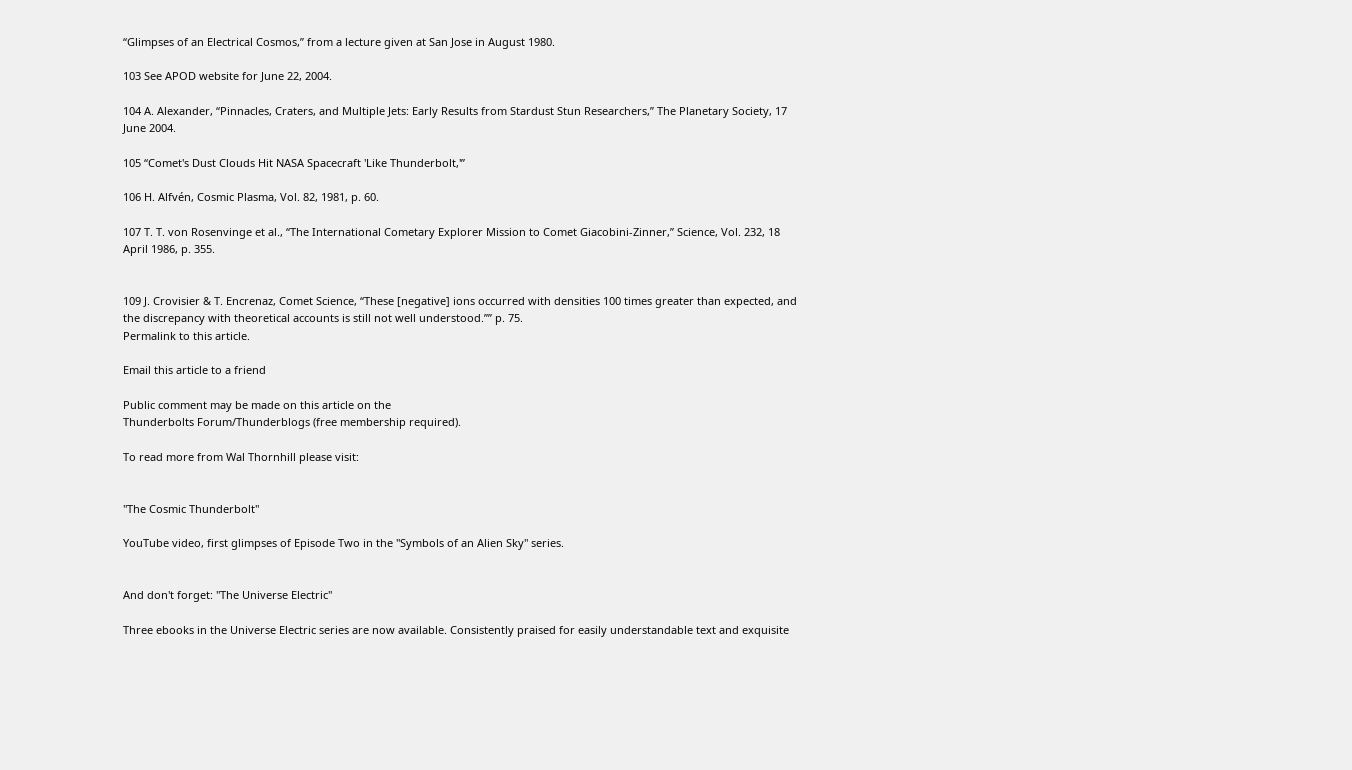“Glimpses of an Electrical Cosmos,” from a lecture given at San Jose in August 1980.

103 See APOD website for June 22, 2004.

104 A. Alexander, “Pinnacles, Craters, and Multiple Jets: Early Results from Stardust Stun Researchers,” The Planetary Society, 17 June 2004.

105 “Comet's Dust Clouds Hit NASA Spacecraft 'Like Thunderbolt,'”

106 H. Alfvén, Cosmic Plasma, Vol. 82, 1981, p. 60.

107 T. T. von Rosenvinge et al., “The International Cometary Explorer Mission to Comet Giacobini-Zinner,” Science, Vol. 232, 18 April 1986, p. 355.


109 J. Crovisier & T. Encrenaz, Comet Science, “These [negative] ions occurred with densities 100 times greater than expected, and the discrepancy with theoretical accounts is still not well understood.”” p. 75.
Permalink to this article.

Email this article to a friend

Public comment may be made on this article on the
Thunderbolts Forum/Thunderblogs (free membership required).

To read more from Wal Thornhill please visit:


"The Cosmic Thunderbolt"

YouTube video, first glimpses of Episode Two in the "Symbols of an Alien Sky" series.


And don't forget: "The Universe Electric"

Three ebooks in the Universe Electric series are now available. Consistently praised for easily understandable text and exquisite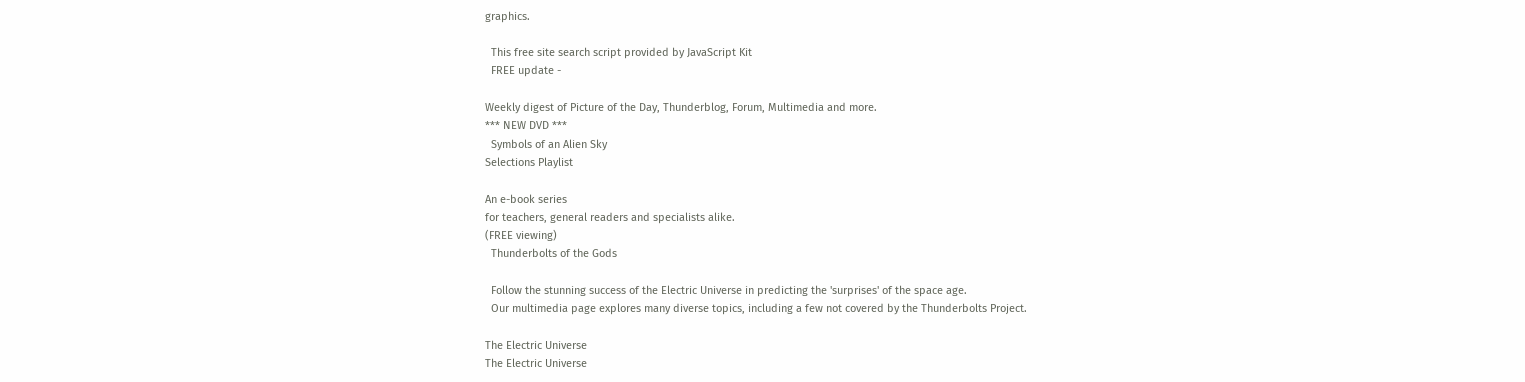graphics.

  This free site search script provided by JavaScript Kit
  FREE update -

Weekly digest of Picture of the Day, Thunderblog, Forum, Multimedia and more.
*** NEW DVD ***
  Symbols of an Alien Sky
Selections Playlist

An e-book series
for teachers, general readers and specialists alike.
(FREE viewing)
  Thunderbolts of the Gods

  Follow the stunning success of the Electric Universe in predicting the 'surprises' of the space age.
  Our multimedia page explores many diverse topics, including a few not covered by the Thunderbolts Project.

The Electric Universe
The Electric Universe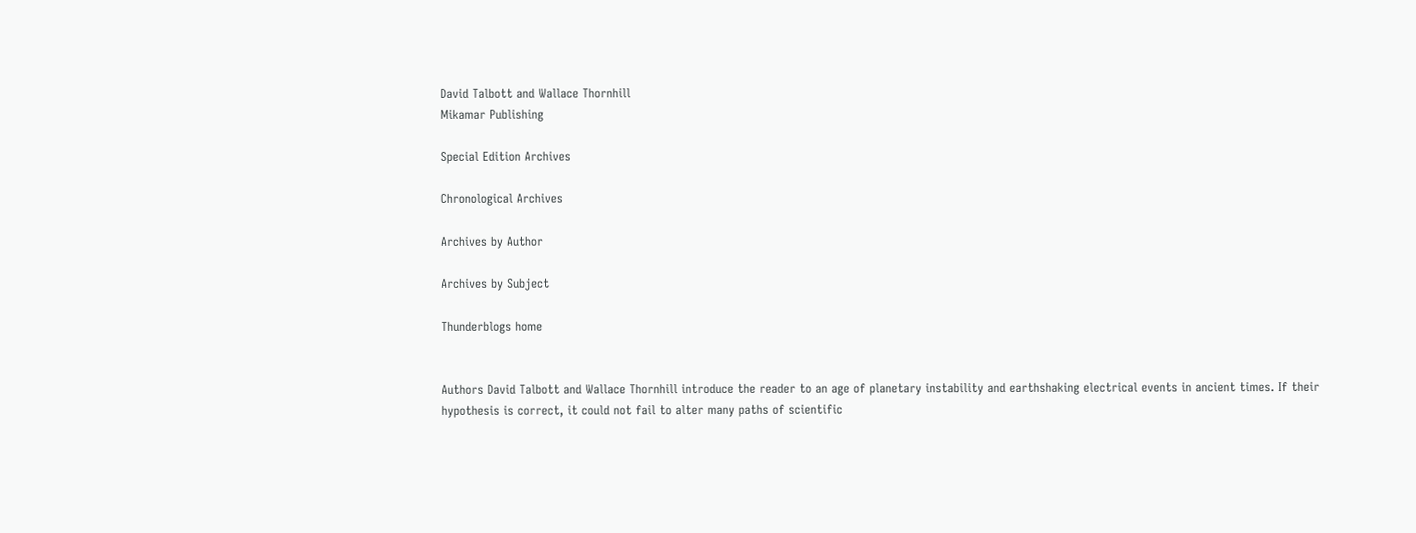David Talbott and Wallace Thornhill
Mikamar Publishing

Special Edition Archives

Chronological Archives

Archives by Author

Archives by Subject

Thunderblogs home


Authors David Talbott and Wallace Thornhill introduce the reader to an age of planetary instability and earthshaking electrical events in ancient times. If their hypothesis is correct, it could not fail to alter many paths of scientific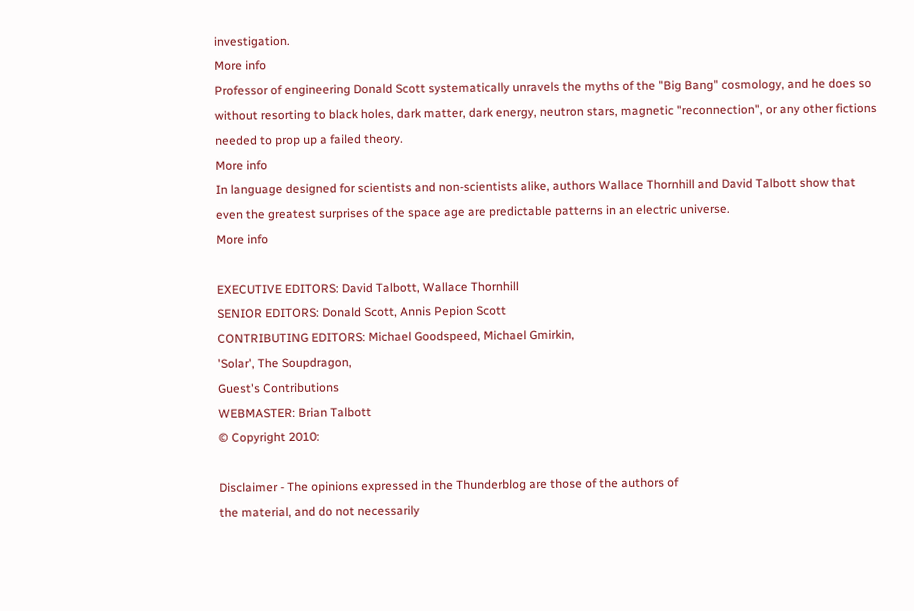investigation.
More info
Professor of engineering Donald Scott systematically unravels the myths of the "Big Bang" cosmology, and he does so without resorting to black holes, dark matter, dark energy, neutron stars, magnetic "reconnection", or any other fictions needed to prop up a failed theory.
More info
In language designed for scientists and non-scientists alike, authors Wallace Thornhill and David Talbott show that even the greatest surprises of the space age are predictable patterns in an electric universe.
More info

EXECUTIVE EDITORS: David Talbott, Wallace Thornhill
SENIOR EDITORS: Donald Scott, Annis Pepion Scott
CONTRIBUTING EDITORS: Michael Goodspeed, Michael Gmirkin,
'Solar', The Soupdragon,
Guest's Contributions
WEBMASTER: Brian Talbott
© Copyright 2010:

Disclaimer - The opinions expressed in the Thunderblog are those of the authors of
the material, and do not necessarily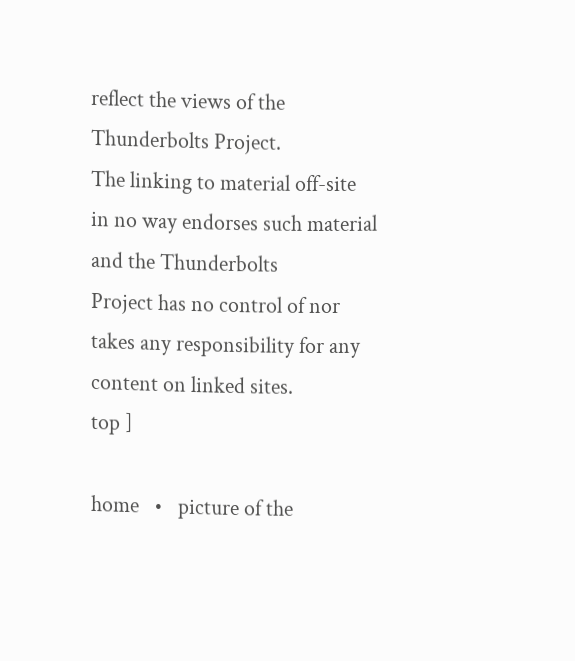reflect the views of the Thunderbolts Project.
The linking to material off-site in no way endorses such material and the Thunderbolts
Project has no control of nor takes any responsibility for any content on linked sites.
top ]

home   •   picture of the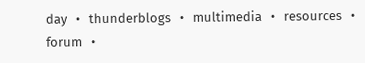day   •   thunderblogs   •   multimedia   •   resources   •   forum   •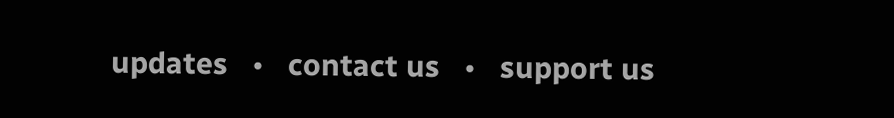updates   •   contact us   •   support us